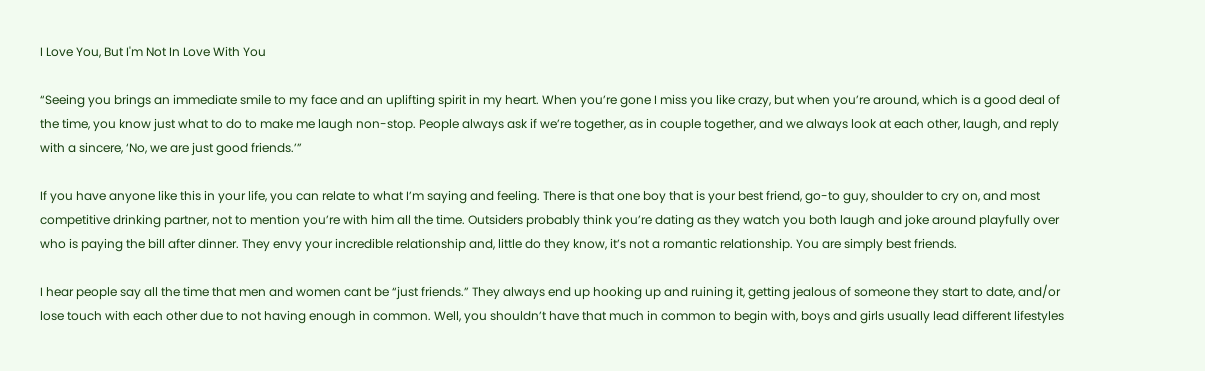I Love You, But I'm Not In Love With You

“Seeing you brings an immediate smile to my face and an uplifting spirit in my heart. When you’re gone I miss you like crazy, but when you’re around, which is a good deal of the time, you know just what to do to make me laugh non-stop. People always ask if we’re together, as in couple together, and we always look at each other, laugh, and reply with a sincere, ‘No, we are just good friends.’”

If you have anyone like this in your life, you can relate to what I’m saying and feeling. There is that one boy that is your best friend, go-to guy, shoulder to cry on, and most competitive drinking partner, not to mention you’re with him all the time. Outsiders probably think you’re dating as they watch you both laugh and joke around playfully over who is paying the bill after dinner. They envy your incredible relationship and, little do they know, it’s not a romantic relationship. You are simply best friends.

I hear people say all the time that men and women cant be “just friends.” They always end up hooking up and ruining it, getting jealous of someone they start to date, and/or lose touch with each other due to not having enough in common. Well, you shouldn’t have that much in common to begin with, boys and girls usually lead different lifestyles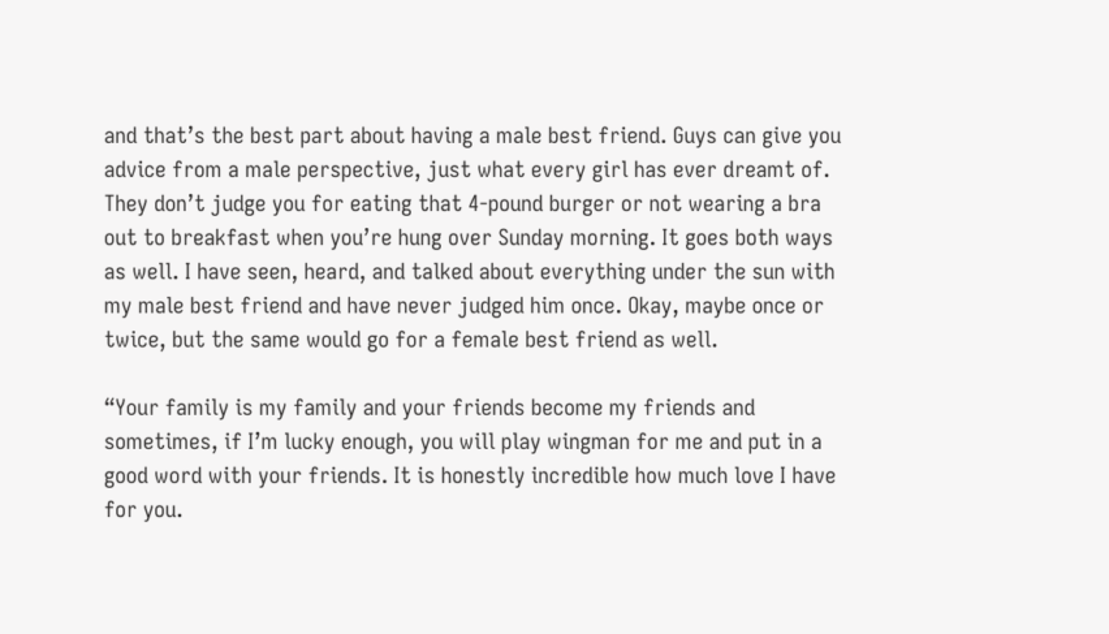and that’s the best part about having a male best friend. Guys can give you advice from a male perspective, just what every girl has ever dreamt of. They don’t judge you for eating that 4-pound burger or not wearing a bra out to breakfast when you’re hung over Sunday morning. It goes both ways as well. I have seen, heard, and talked about everything under the sun with my male best friend and have never judged him once. Okay, maybe once or twice, but the same would go for a female best friend as well.

“Your family is my family and your friends become my friends and sometimes, if I’m lucky enough, you will play wingman for me and put in a good word with your friends. It is honestly incredible how much love I have for you.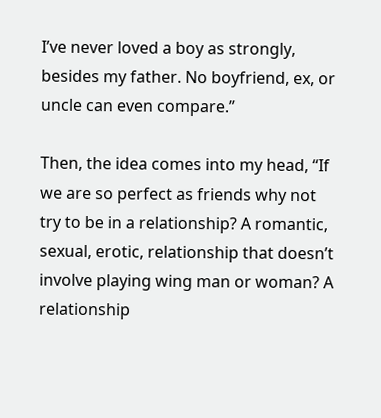I’ve never loved a boy as strongly, besides my father. No boyfriend, ex, or uncle can even compare.”

Then, the idea comes into my head, “If we are so perfect as friends why not try to be in a relationship? A romantic, sexual, erotic, relationship that doesn’t involve playing wing man or woman? A relationship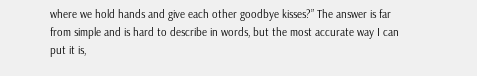where we hold hands and give each other goodbye kisses?” The answer is far from simple and is hard to describe in words, but the most accurate way I can put it is,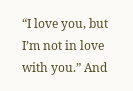“I love you, but I’m not in love with you.” And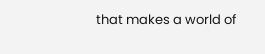that makes a world of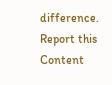difference.
Report this Content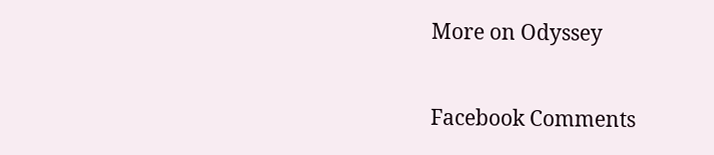More on Odyssey

Facebook Comments